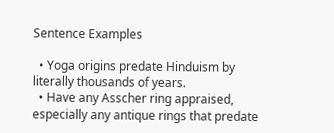Sentence Examples

  • Yoga origins predate Hinduism by literally thousands of years.
  • Have any Asscher ring appraised, especially any antique rings that predate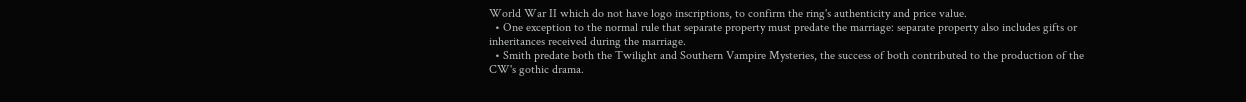World War II which do not have logo inscriptions, to confirm the ring's authenticity and price value.
  • One exception to the normal rule that separate property must predate the marriage: separate property also includes gifts or inheritances received during the marriage.
  • Smith predate both the Twilight and Southern Vampire Mysteries, the success of both contributed to the production of the CW's gothic drama.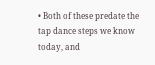• Both of these predate the tap dance steps we know today, and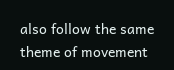also follow the same theme of movement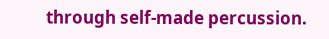through self-made percussion.